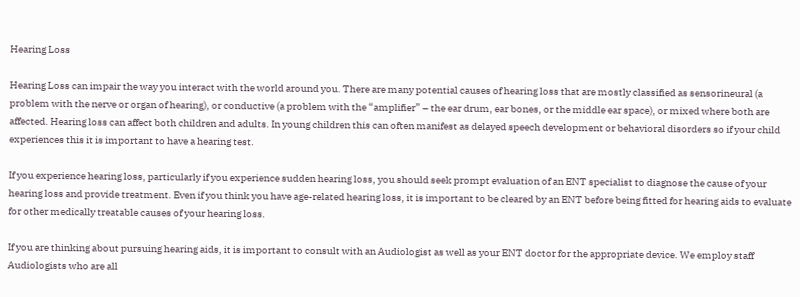Hearing Loss

Hearing Loss can impair the way you interact with the world around you. There are many potential causes of hearing loss that are mostly classified as sensorineural (a problem with the nerve or organ of hearing), or conductive (a problem with the “amplifier” – the ear drum, ear bones, or the middle ear space), or mixed where both are affected. Hearing loss can affect both children and adults. In young children this can often manifest as delayed speech development or behavioral disorders so if your child experiences this it is important to have a hearing test.

If you experience hearing loss, particularly if you experience sudden hearing loss, you should seek prompt evaluation of an ENT specialist to diagnose the cause of your hearing loss and provide treatment. Even if you think you have age-related hearing loss, it is important to be cleared by an ENT before being fitted for hearing aids to evaluate for other medically treatable causes of your hearing loss.

If you are thinking about pursuing hearing aids, it is important to consult with an Audiologist as well as your ENT doctor for the appropriate device. We employ staff Audiologists who are all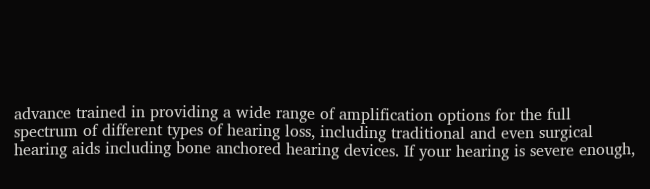advance trained in providing a wide range of amplification options for the full spectrum of different types of hearing loss, including traditional and even surgical hearing aids including bone anchored hearing devices. If your hearing is severe enough,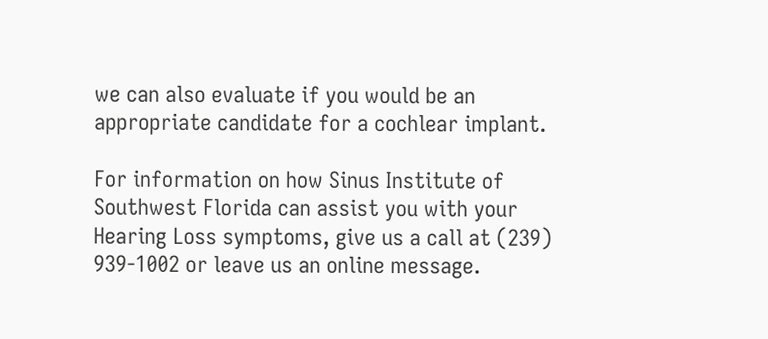we can also evaluate if you would be an appropriate candidate for a cochlear implant.

For information on how Sinus Institute of Southwest Florida can assist you with your Hearing Loss symptoms, give us a call at (239) 939-1002 or leave us an online message.